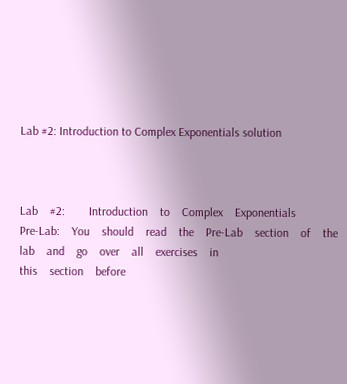Lab #2: Introduction to Complex Exponentials solution



Lab    #2:        Introduction    to    Complex    Exponentials
Pre-Lab:    You    should    read    the    Pre-Lab    section    of    the    lab    and    go    over    all    exercises    in
this    section    before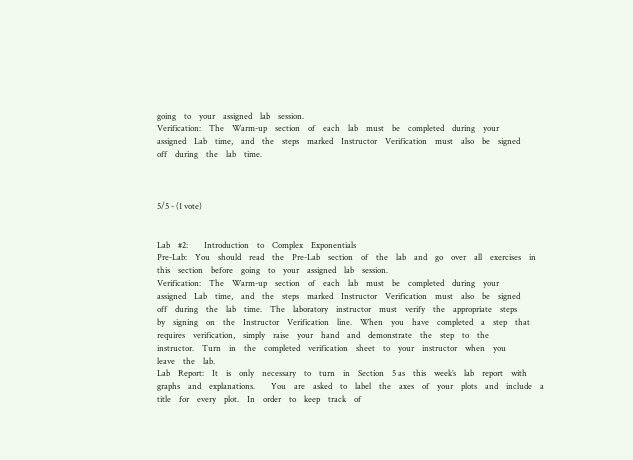going    to    your    assigned    lab    session.
Verification:    The    Warm-up    section    of    each    lab    must    be    completed    during    your
assigned    Lab    time,    and    the    steps    marked    Instructor    Verification    must    also    be    signed
off    during    the    lab    time.



5/5 - (1 vote)


Lab    #2:        Introduction    to    Complex    Exponentials
Pre-Lab:    You    should    read    the    Pre-Lab    section    of    the    lab    and    go    over    all    exercises    in
this    section    before    going    to    your    assigned    lab    session.
Verification:    The    Warm-up    section    of    each    lab    must    be    completed    during    your
assigned    Lab    time,    and    the    steps    marked    Instructor    Verification    must    also    be    signed
off    during    the    lab    time.    The    laboratory    instructor    must    verify    the    appropriate    steps
by    signing    on    the    Instructor    Verification    line.    When    you    have    completed    a    step    that
requires    verification,    simply    raise    your    hand    and    demonstrate    the    step    to    the
instructor.    Turn    in    the    completed    verification    sheet    to    your    instructor    when    you
leave    the    lab.
Lab    Report:    It    is    only    necessary    to    turn    in    Section    5 as    this    week’s    lab    report    with
graphs    and    explanations.        You    are    asked    to    label    the    axes    of    your    plots    and    include    a
title    for    every    plot.    In    order    to    keep    track    of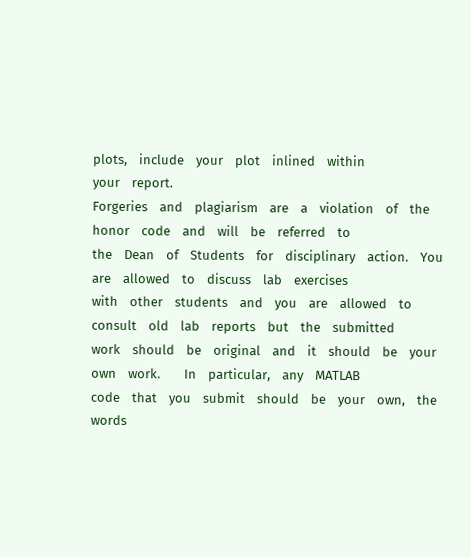plots,    include    your    plot    inlined    within
your    report.
Forgeries    and    plagiarism    are    a    violation    of    the    honor    code    and    will    be    referred    to
the    Dean    of    Students    for    disciplinary    action.    You    are    allowed    to    discuss    lab    exercises
with    other    students    and    you    are    allowed    to    consult    old    lab    reports    but    the    submitted
work    should    be    original    and    it    should    be    your    own    work.        In    particular,    any    MATLAB
code    that    you    submit    should    be    your    own,    the    words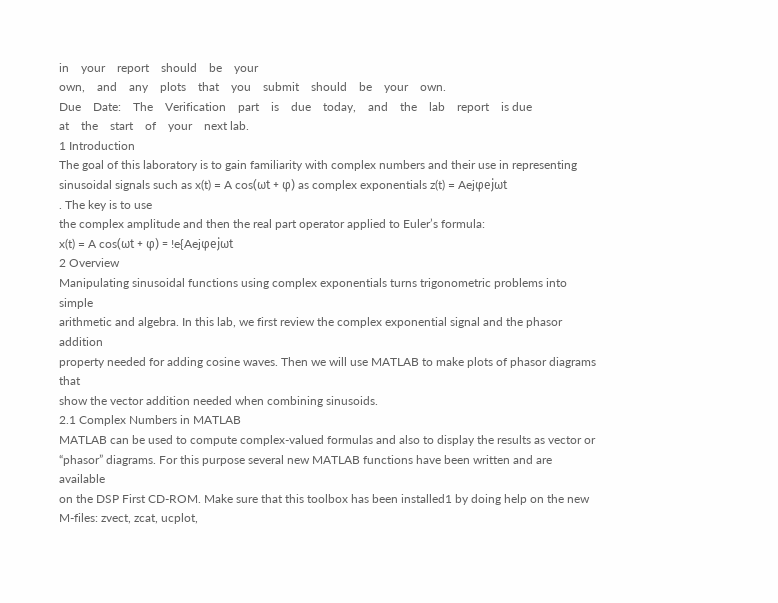in    your    report    should    be    your
own,    and    any    plots    that    you    submit    should    be    your    own.
Due    Date:    The    Verification    part    is    due    today,    and    the    lab    report    is due
at    the    start    of    your    next lab.
1 Introduction
The goal of this laboratory is to gain familiarity with complex numbers and their use in representing sinusoidal signals such as x(t) = A cos(ωt + φ) as complex exponentials z(t) = Aejφejωt
. The key is to use
the complex amplitude and then the real part operator applied to Euler’s formula:
x(t) = A cos(ωt + φ) = !e{Aejφejωt
2 Overview
Manipulating sinusoidal functions using complex exponentials turns trigonometric problems into simple
arithmetic and algebra. In this lab, we first review the complex exponential signal and the phasor addition
property needed for adding cosine waves. Then we will use MATLAB to make plots of phasor diagrams that
show the vector addition needed when combining sinusoids.
2.1 Complex Numbers in MATLAB
MATLAB can be used to compute complex-valued formulas and also to display the results as vector or
“phasor” diagrams. For this purpose several new MATLAB functions have been written and are available
on the DSP First CD-ROM. Make sure that this toolbox has been installed1 by doing help on the new
M-files: zvect, zcat, ucplot,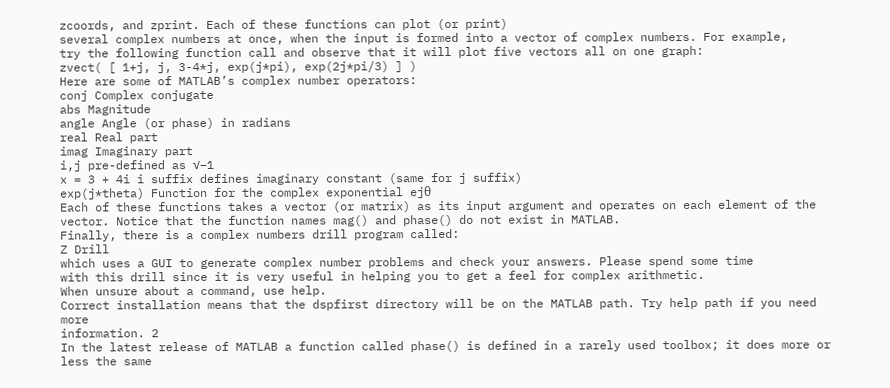zcoords, and zprint. Each of these functions can plot (or print)
several complex numbers at once, when the input is formed into a vector of complex numbers. For example,
try the following function call and observe that it will plot five vectors all on one graph:
zvect( [ 1+j, j, 3-4*j, exp(j*pi), exp(2j*pi/3) ] )
Here are some of MATLAB’s complex number operators:
conj Complex conjugate
abs Magnitude
angle Angle (or phase) in radians
real Real part
imag Imaginary part
i,j pre-defined as √−1
x = 3 + 4i i suffix defines imaginary constant (same for j suffix)
exp(j*theta) Function for the complex exponential ejθ
Each of these functions takes a vector (or matrix) as its input argument and operates on each element of the
vector. Notice that the function names mag() and phase() do not exist in MATLAB.
Finally, there is a complex numbers drill program called:
Z Drill
which uses a GUI to generate complex number problems and check your answers. Please spend some time
with this drill since it is very useful in helping you to get a feel for complex arithmetic.
When unsure about a command, use help.
Correct installation means that the dspfirst directory will be on the MATLAB path. Try help path if you need more
information. 2
In the latest release of MATLAB a function called phase() is defined in a rarely used toolbox; it does more or less the same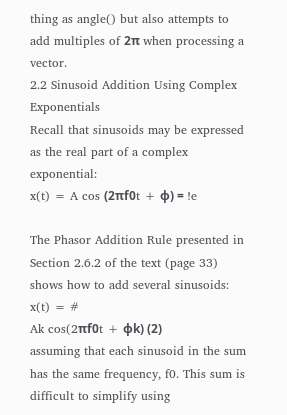thing as angle() but also attempts to add multiples of 2π when processing a vector.
2.2 Sinusoid Addition Using Complex Exponentials
Recall that sinusoids may be expressed as the real part of a complex exponential:
x(t) = A cos (2πf0t + φ) = !e

The Phasor Addition Rule presented in Section 2.6.2 of the text (page 33) shows how to add several sinusoids:
x(t) = #
Ak cos(2πf0t + φk) (2)
assuming that each sinusoid in the sum has the same frequency, f0. This sum is difficult to simplify using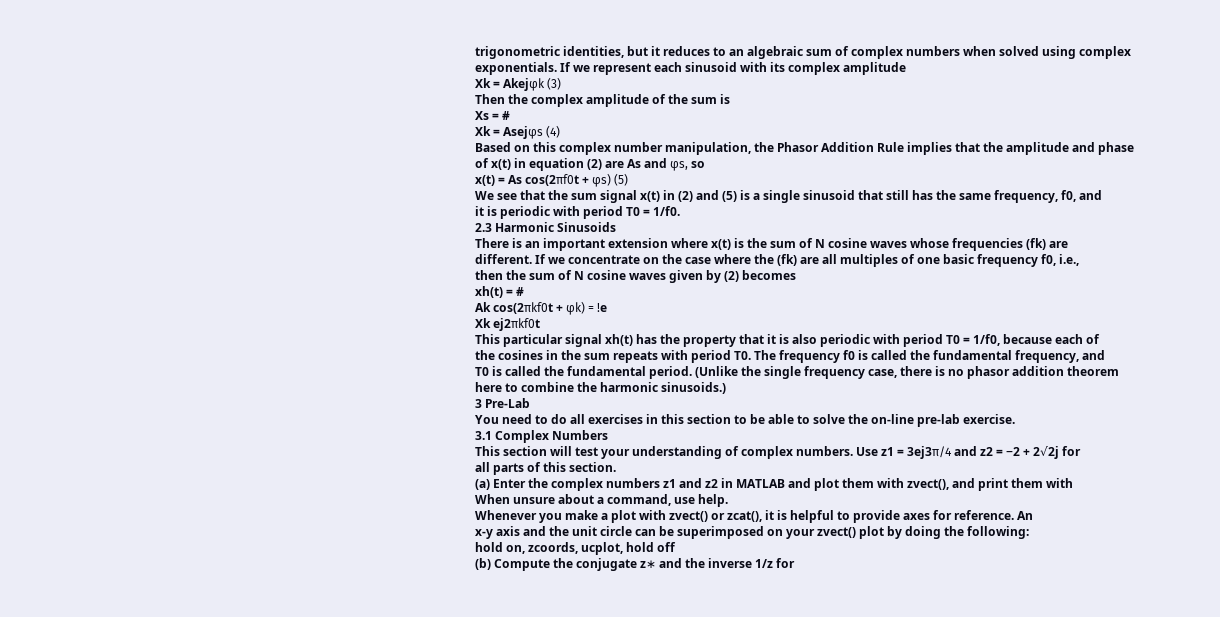trigonometric identities, but it reduces to an algebraic sum of complex numbers when solved using complex
exponentials. If we represent each sinusoid with its complex amplitude
Xk = Akejφk (3)
Then the complex amplitude of the sum is
Xs = #
Xk = Asejφs (4)
Based on this complex number manipulation, the Phasor Addition Rule implies that the amplitude and phase
of x(t) in equation (2) are As and φs, so
x(t) = As cos(2πf0t + φs) (5)
We see that the sum signal x(t) in (2) and (5) is a single sinusoid that still has the same frequency, f0, and
it is periodic with period T0 = 1/f0.
2.3 Harmonic Sinusoids
There is an important extension where x(t) is the sum of N cosine waves whose frequencies (fk) are
different. If we concentrate on the case where the (fk) are all multiples of one basic frequency f0, i.e.,
then the sum of N cosine waves given by (2) becomes
xh(t) = #
Ak cos(2πkf0t + φk) = !e
Xk ej2πkf0t
This particular signal xh(t) has the property that it is also periodic with period T0 = 1/f0, because each of
the cosines in the sum repeats with period T0. The frequency f0 is called the fundamental frequency, and
T0 is called the fundamental period. (Unlike the single frequency case, there is no phasor addition theorem
here to combine the harmonic sinusoids.)
3 Pre-Lab
You need to do all exercises in this section to be able to solve the on-line pre-lab exercise.
3.1 Complex Numbers
This section will test your understanding of complex numbers. Use z1 = 3ej3π/4 and z2 = −2 + 2√2j for
all parts of this section.
(a) Enter the complex numbers z1 and z2 in MATLAB and plot them with zvect(), and print them with
When unsure about a command, use help.
Whenever you make a plot with zvect() or zcat(), it is helpful to provide axes for reference. An
x-y axis and the unit circle can be superimposed on your zvect() plot by doing the following:
hold on, zcoords, ucplot, hold off
(b) Compute the conjugate z∗ and the inverse 1/z for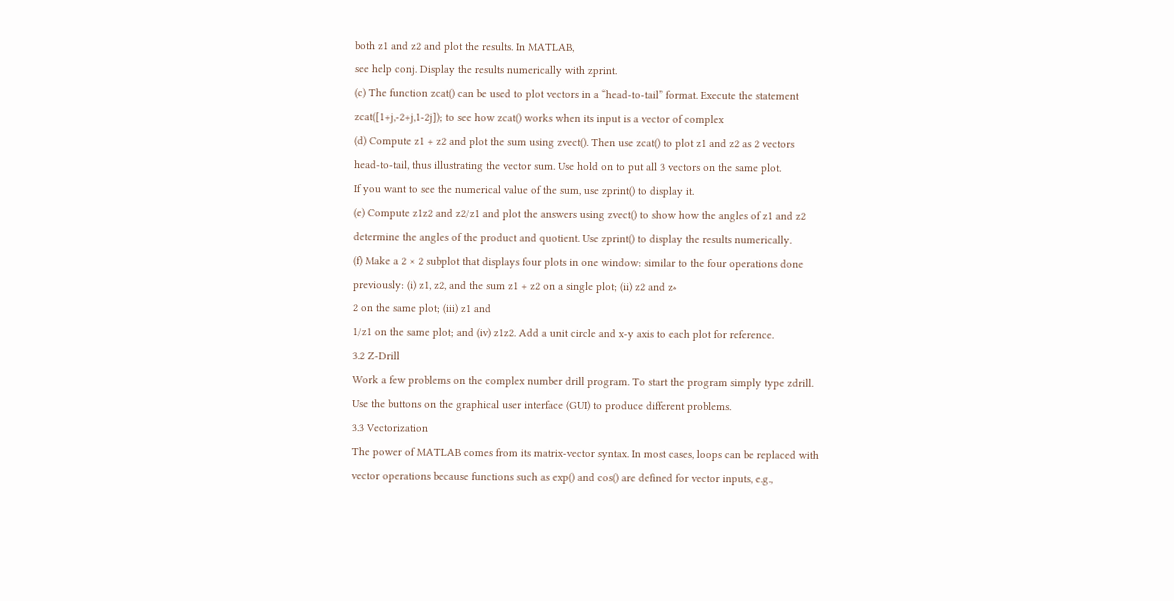both z1 and z2 and plot the results. In MATLAB,
see help conj. Display the results numerically with zprint.
(c) The function zcat() can be used to plot vectors in a “head-to-tail” format. Execute the statement
zcat([1+j,-2+j,1-2j]); to see how zcat() works when its input is a vector of complex
(d) Compute z1 + z2 and plot the sum using zvect(). Then use zcat() to plot z1 and z2 as 2 vectors
head-to-tail, thus illustrating the vector sum. Use hold on to put all 3 vectors on the same plot.
If you want to see the numerical value of the sum, use zprint() to display it.
(e) Compute z1z2 and z2/z1 and plot the answers using zvect() to show how the angles of z1 and z2
determine the angles of the product and quotient. Use zprint() to display the results numerically.
(f) Make a 2 × 2 subplot that displays four plots in one window: similar to the four operations done
previously: (i) z1, z2, and the sum z1 + z2 on a single plot; (ii) z2 and z∗
2 on the same plot; (iii) z1 and
1/z1 on the same plot; and (iv) z1z2. Add a unit circle and x-y axis to each plot for reference.
3.2 Z-Drill
Work a few problems on the complex number drill program. To start the program simply type zdrill.
Use the buttons on the graphical user interface (GUI) to produce different problems.
3.3 Vectorization
The power of MATLAB comes from its matrix-vector syntax. In most cases, loops can be replaced with
vector operations because functions such as exp() and cos() are defined for vector inputs, e.g.,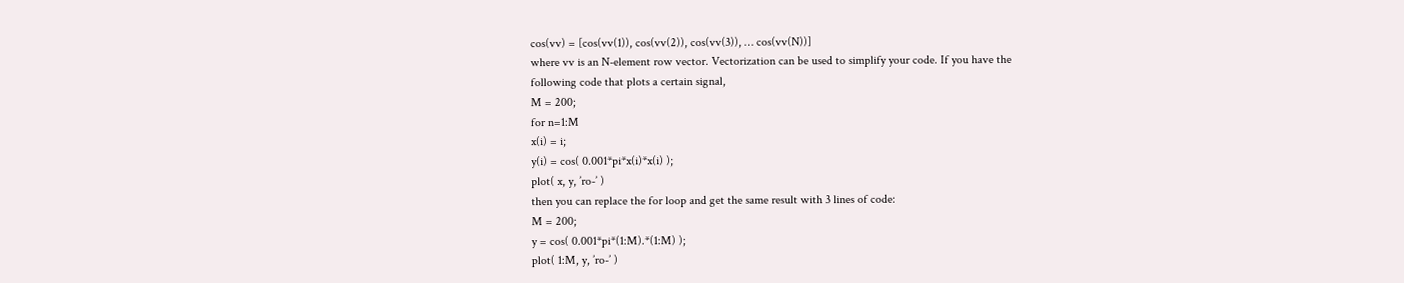cos(vv) = [cos(vv(1)), cos(vv(2)), cos(vv(3)), … cos(vv(N))]
where vv is an N-element row vector. Vectorization can be used to simplify your code. If you have the
following code that plots a certain signal,
M = 200;
for n=1:M
x(i) = i;
y(i) = cos( 0.001*pi*x(i)*x(i) );
plot( x, y, ’ro-’ )
then you can replace the for loop and get the same result with 3 lines of code:
M = 200;
y = cos( 0.001*pi*(1:M).*(1:M) );
plot( 1:M, y, ’ro-’ )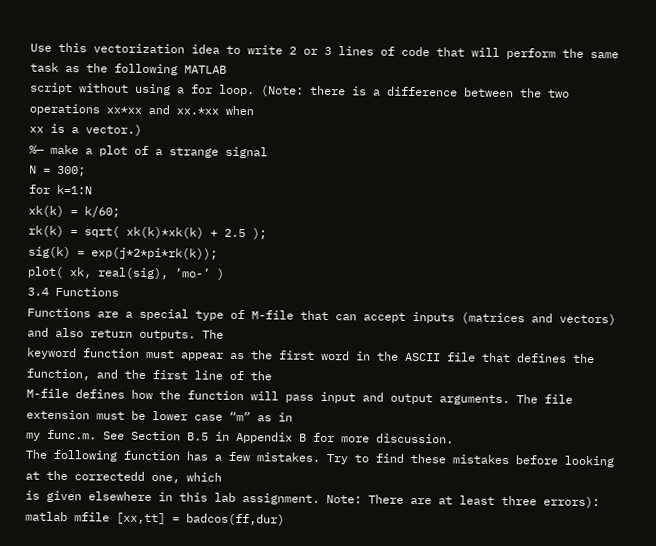Use this vectorization idea to write 2 or 3 lines of code that will perform the same task as the following MATLAB
script without using a for loop. (Note: there is a difference between the two operations xx*xx and xx.*xx when
xx is a vector.)
%— make a plot of a strange signal
N = 300;
for k=1:N
xk(k) = k/60;
rk(k) = sqrt( xk(k)*xk(k) + 2.5 );
sig(k) = exp(j*2*pi*rk(k));
plot( xk, real(sig), ’mo-’ )
3.4 Functions
Functions are a special type of M-file that can accept inputs (matrices and vectors) and also return outputs. The
keyword function must appear as the first word in the ASCII file that defines the function, and the first line of the
M-file defines how the function will pass input and output arguments. The file extension must be lower case “m” as in
my func.m. See Section B.5 in Appendix B for more discussion.
The following function has a few mistakes. Try to find these mistakes before looking at the correctedd one, which
is given elsewhere in this lab assignment. Note: There are at least three errors):
matlab mfile [xx,tt] = badcos(ff,dur)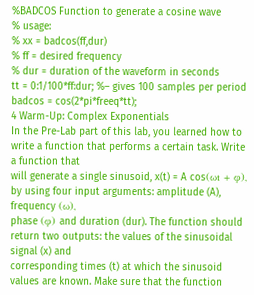%BADCOS Function to generate a cosine wave
% usage:
% xx = badcos(ff,dur)
% ff = desired frequency
% dur = duration of the waveform in seconds
tt = 0:1/100*ff:dur; %– gives 100 samples per period
badcos = cos(2*pi*freeq*tt);
4 Warm-Up: Complex Exponentials
In the Pre-Lab part of this lab, you learned how to write a function that performs a certain task. Write a function that
will generate a single sinusoid, x(t) = A cos(ωt + φ), by using four input arguments: amplitude (A), frequency (ω),
phase (φ) and duration (dur). The function should return two outputs: the values of the sinusoidal signal (x) and
corresponding times (t) at which the sinusoid values are known. Make sure that the function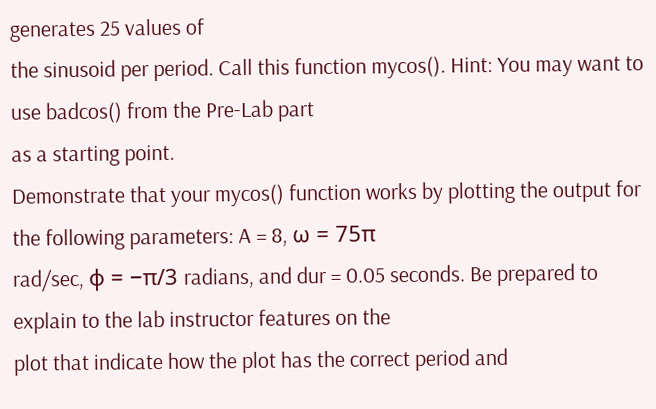generates 25 values of
the sinusoid per period. Call this function mycos(). Hint: You may want to use badcos() from the Pre-Lab part
as a starting point.
Demonstrate that your mycos() function works by plotting the output for the following parameters: A = 8, ω = 75π
rad/sec, φ = −π/3 radians, and dur = 0.05 seconds. Be prepared to explain to the lab instructor features on the
plot that indicate how the plot has the correct period and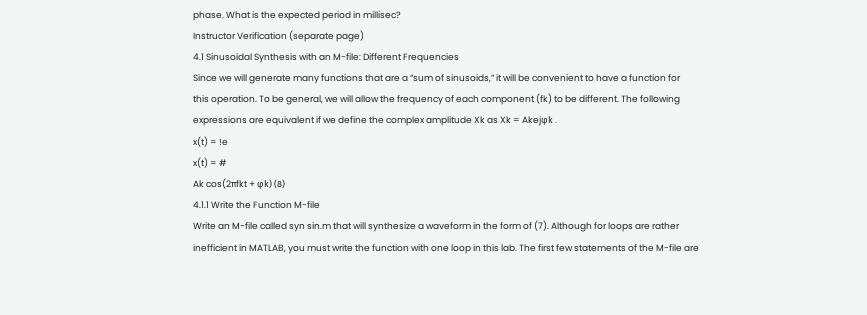phase. What is the expected period in millisec?
Instructor Verification (separate page)
4.1 Sinusoidal Synthesis with an M-file: Different Frequencies
Since we will generate many functions that are a “sum of sinusoids,” it will be convenient to have a function for
this operation. To be general, we will allow the frequency of each component (fk) to be different. The following
expressions are equivalent if we define the complex amplitude Xk as Xk = Akejφk .
x(t) = !e
x(t) = #
Ak cos(2πfkt + φk) (8)
4.1.1 Write the Function M-file
Write an M-file called syn sin.m that will synthesize a waveform in the form of (7). Although for loops are rather
inefficient in MATLAB, you must write the function with one loop in this lab. The first few statements of the M-file are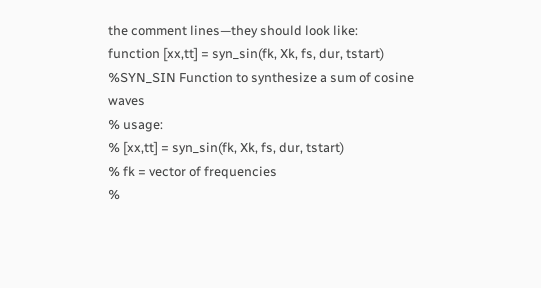the comment lines—they should look like:
function [xx,tt] = syn_sin(fk, Xk, fs, dur, tstart)
%SYN_SIN Function to synthesize a sum of cosine waves
% usage:
% [xx,tt] = syn_sin(fk, Xk, fs, dur, tstart)
% fk = vector of frequencies
%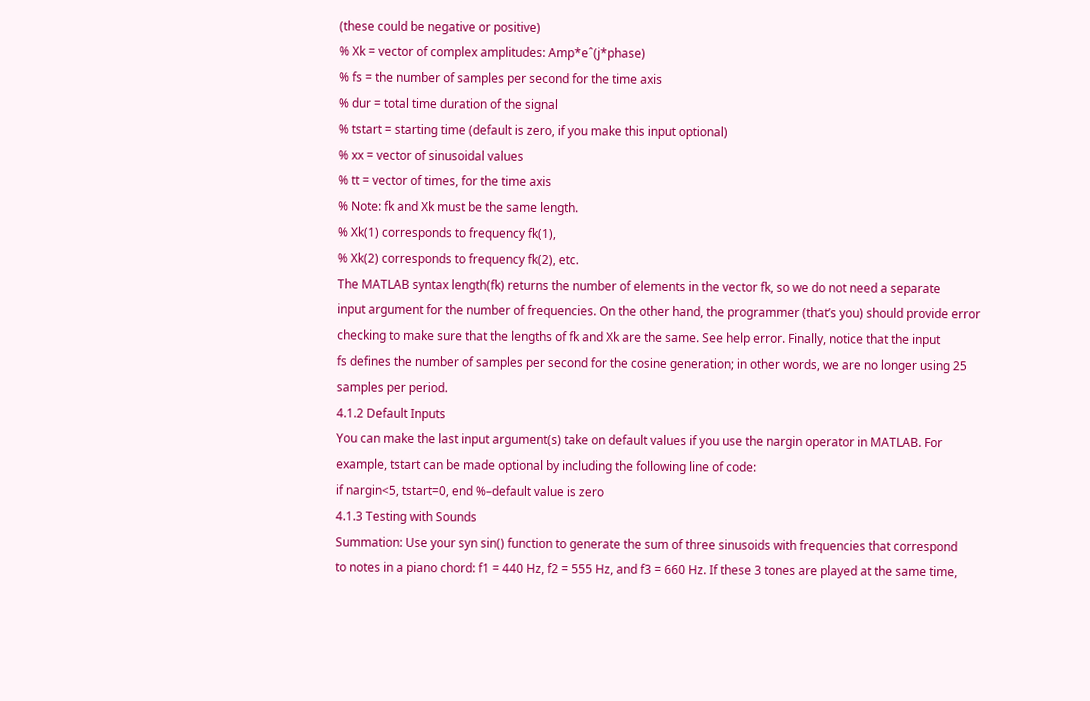(these could be negative or positive)
% Xk = vector of complex amplitudes: Amp*eˆ(j*phase)
% fs = the number of samples per second for the time axis
% dur = total time duration of the signal
% tstart = starting time (default is zero, if you make this input optional)
% xx = vector of sinusoidal values
% tt = vector of times, for the time axis
% Note: fk and Xk must be the same length.
% Xk(1) corresponds to frequency fk(1),
% Xk(2) corresponds to frequency fk(2), etc.
The MATLAB syntax length(fk) returns the number of elements in the vector fk, so we do not need a separate
input argument for the number of frequencies. On the other hand, the programmer (that’s you) should provide error
checking to make sure that the lengths of fk and Xk are the same. See help error. Finally, notice that the input
fs defines the number of samples per second for the cosine generation; in other words, we are no longer using 25
samples per period.
4.1.2 Default Inputs
You can make the last input argument(s) take on default values if you use the nargin operator in MATLAB. For
example, tstart can be made optional by including the following line of code:
if nargin<5, tstart=0, end %–default value is zero
4.1.3 Testing with Sounds
Summation: Use your syn sin() function to generate the sum of three sinusoids with frequencies that correspond
to notes in a piano chord: f1 = 440 Hz, f2 = 555 Hz, and f3 = 660 Hz. If these 3 tones are played at the same time,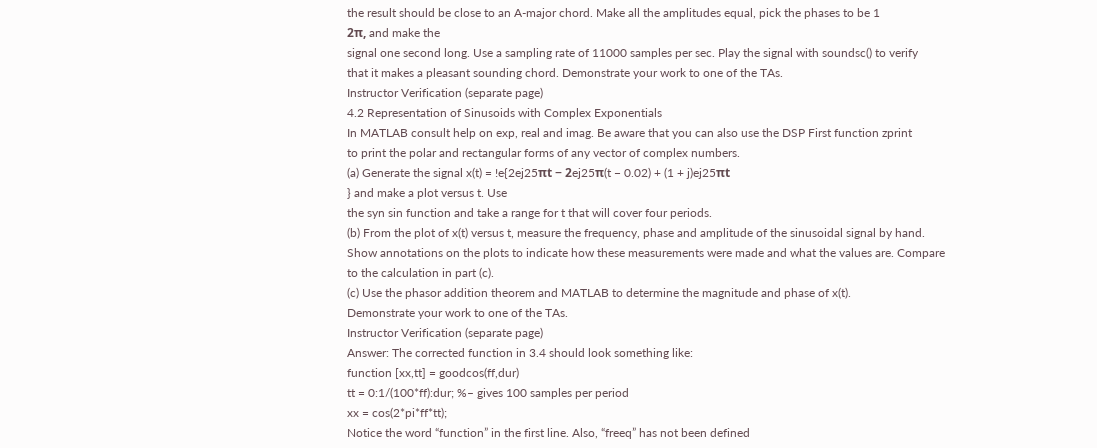the result should be close to an A-major chord. Make all the amplitudes equal, pick the phases to be 1
2π, and make the
signal one second long. Use a sampling rate of 11000 samples per sec. Play the signal with soundsc() to verify
that it makes a pleasant sounding chord. Demonstrate your work to one of the TAs.
Instructor Verification (separate page)
4.2 Representation of Sinusoids with Complex Exponentials
In MATLAB consult help on exp, real and imag. Be aware that you can also use the DSP First function zprint
to print the polar and rectangular forms of any vector of complex numbers.
(a) Generate the signal x(t) = !e{2ej25πt − 2ej25π(t − 0.02) + (1 + j)ej25πt
} and make a plot versus t. Use
the syn sin function and take a range for t that will cover four periods.
(b) From the plot of x(t) versus t, measure the frequency, phase and amplitude of the sinusoidal signal by hand.
Show annotations on the plots to indicate how these measurements were made and what the values are. Compare
to the calculation in part (c).
(c) Use the phasor addition theorem and MATLAB to determine the magnitude and phase of x(t).
Demonstrate your work to one of the TAs.
Instructor Verification (separate page)
Answer: The corrected function in 3.4 should look something like:
function [xx,tt] = goodcos(ff,dur)
tt = 0:1/(100*ff):dur; %– gives 100 samples per period
xx = cos(2*pi*ff*tt);
Notice the word “function” in the first line. Also, “freeq” has not been defined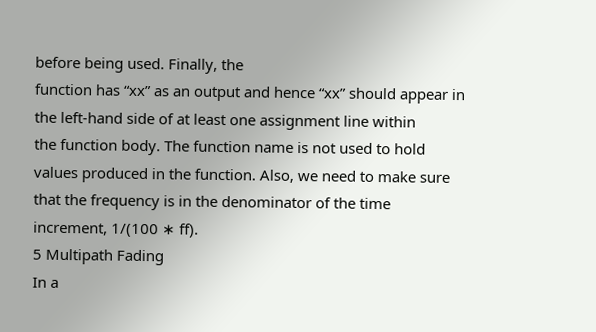before being used. Finally, the
function has “xx” as an output and hence “xx” should appear in the left-hand side of at least one assignment line within
the function body. The function name is not used to hold values produced in the function. Also, we need to make sure
that the frequency is in the denominator of the time increment, 1/(100 ∗ ff).
5 Multipath Fading
In a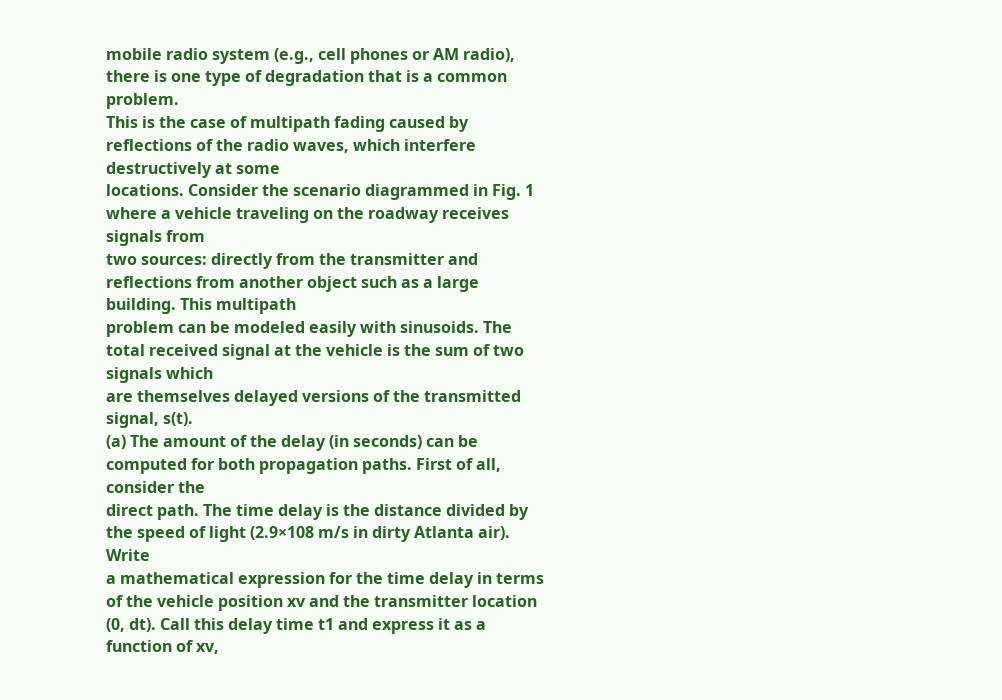mobile radio system (e.g., cell phones or AM radio), there is one type of degradation that is a common problem.
This is the case of multipath fading caused by reflections of the radio waves, which interfere destructively at some
locations. Consider the scenario diagrammed in Fig. 1 where a vehicle traveling on the roadway receives signals from
two sources: directly from the transmitter and reflections from another object such as a large building. This multipath
problem can be modeled easily with sinusoids. The total received signal at the vehicle is the sum of two signals which
are themselves delayed versions of the transmitted signal, s(t).
(a) The amount of the delay (in seconds) can be computed for both propagation paths. First of all, consider the
direct path. The time delay is the distance divided by the speed of light (2.9×108 m/s in dirty Atlanta air). Write
a mathematical expression for the time delay in terms of the vehicle position xv and the transmitter location
(0, dt). Call this delay time t1 and express it as a function of xv,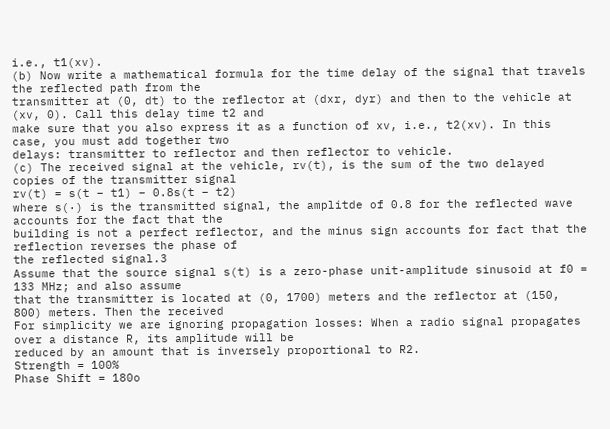i.e., t1(xv).
(b) Now write a mathematical formula for the time delay of the signal that travels the reflected path from the
transmitter at (0, dt) to the reflector at (dxr, dyr) and then to the vehicle at (xv, 0). Call this delay time t2 and
make sure that you also express it as a function of xv, i.e., t2(xv). In this case, you must add together two
delays: transmitter to reflector and then reflector to vehicle.
(c) The received signal at the vehicle, rv(t), is the sum of the two delayed copies of the transmitter signal
rv(t) = s(t − t1) − 0.8s(t − t2)
where s(·) is the transmitted signal, the amplitde of 0.8 for the reflected wave accounts for the fact that the
building is not a perfect reflector, and the minus sign accounts for fact that the reflection reverses the phase of
the reflected signal.3
Assume that the source signal s(t) is a zero-phase unit-amplitude sinusoid at f0 = 133 MHz; and also assume
that the transmitter is located at (0, 1700) meters and the reflector at (150, 800) meters. Then the received
For simplicity we are ignoring propagation losses: When a radio signal propagates over a distance R, its amplitude will be
reduced by an amount that is inversely proportional to R2.
Strength = 100%
Phase Shift = 180o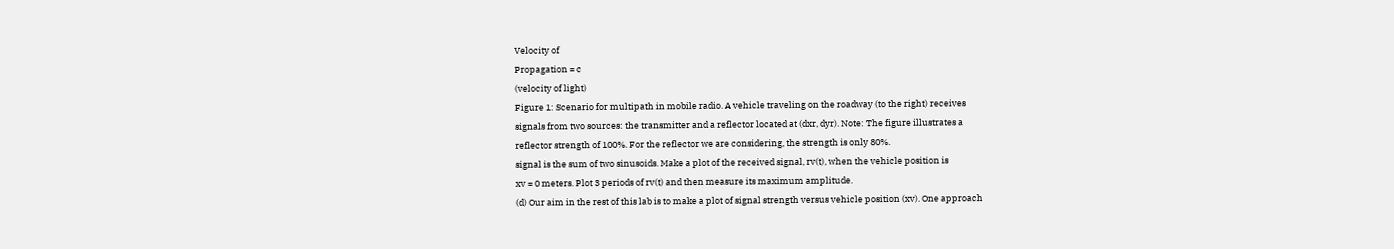Velocity of
Propagation = c
(velocity of light)
Figure 1: Scenario for multipath in mobile radio. A vehicle traveling on the roadway (to the right) receives
signals from two sources: the transmitter and a reflector located at (dxr, dyr). Note: The figure illustrates a
reflector strength of 100%. For the reflector we are considering, the strength is only 80%.
signal is the sum of two sinusoids. Make a plot of the received signal, rv(t), when the vehicle position is
xv = 0 meters. Plot 3 periods of rv(t) and then measure its maximum amplitude.
(d) Our aim in the rest of this lab is to make a plot of signal strength versus vehicle position (xv). One approach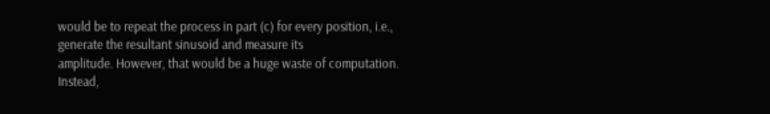would be to repeat the process in part (c) for every position, i.e., generate the resultant sinusoid and measure its
amplitude. However, that would be a huge waste of computation. Instead,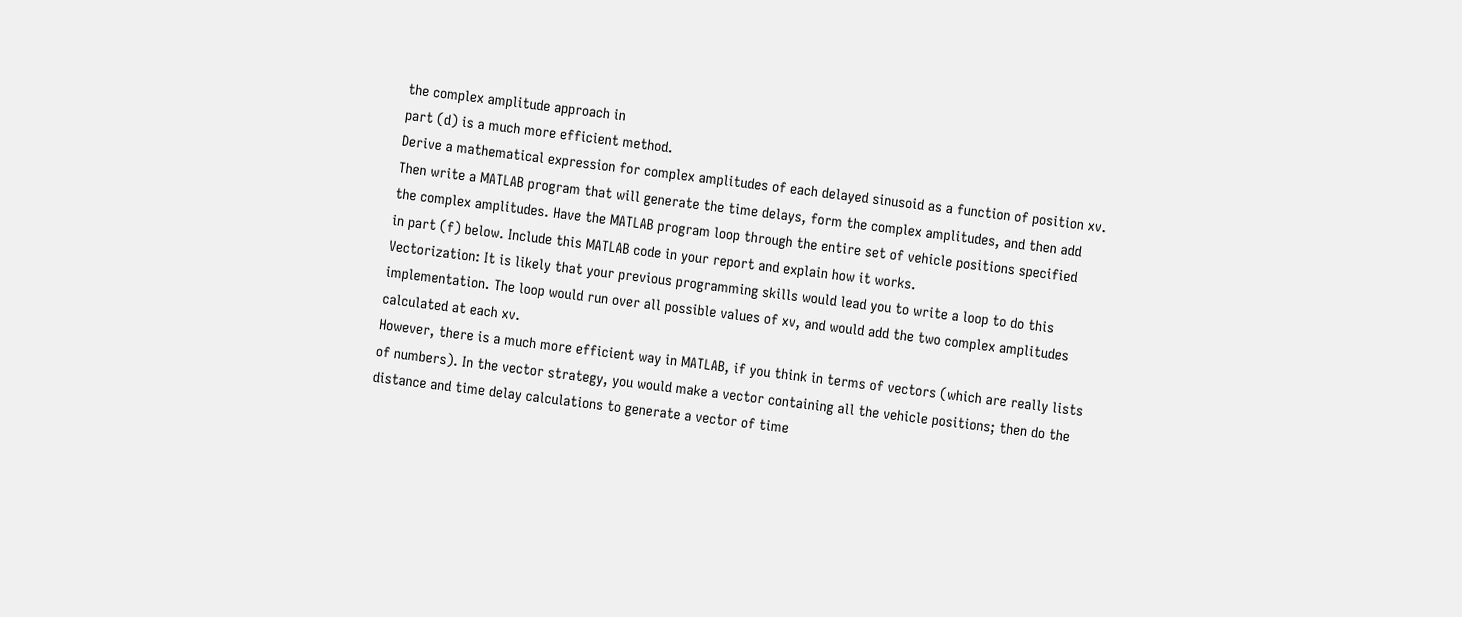the complex amplitude approach in
part (d) is a much more efficient method.
Derive a mathematical expression for complex amplitudes of each delayed sinusoid as a function of position xv.
Then write a MATLAB program that will generate the time delays, form the complex amplitudes, and then add
the complex amplitudes. Have the MATLAB program loop through the entire set of vehicle positions specified
in part (f) below. Include this MATLAB code in your report and explain how it works.
Vectorization: It is likely that your previous programming skills would lead you to write a loop to do this
implementation. The loop would run over all possible values of xv, and would add the two complex amplitudes
calculated at each xv.
However, there is a much more efficient way in MATLAB, if you think in terms of vectors (which are really lists
of numbers). In the vector strategy, you would make a vector containing all the vehicle positions; then do the
distance and time delay calculations to generate a vector of time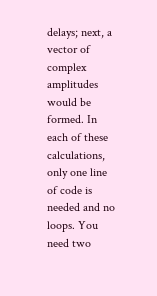delays; next, a vector of complex amplitudes
would be formed. In each of these calculations, only one line of code is needed and no loops. You need two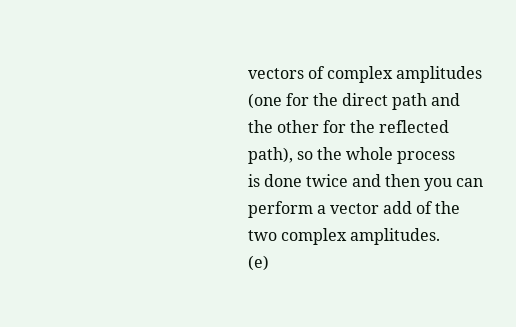vectors of complex amplitudes (one for the direct path and the other for the reflected path), so the whole process
is done twice and then you can perform a vector add of the two complex amplitudes.
(e)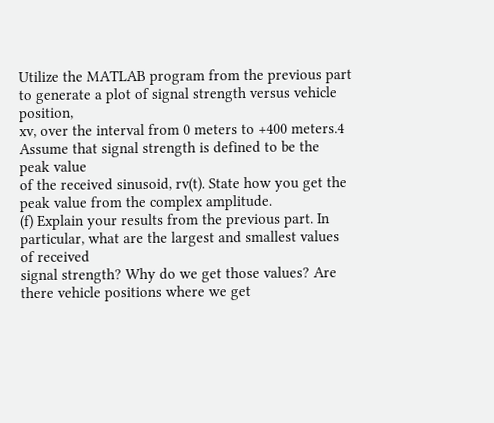Utilize the MATLAB program from the previous part to generate a plot of signal strength versus vehicle position,
xv, over the interval from 0 meters to +400 meters.4 Assume that signal strength is defined to be the peak value
of the received sinusoid, rv(t). State how you get the peak value from the complex amplitude.
(f) Explain your results from the previous part. In particular, what are the largest and smallest values of received
signal strength? Why do we get those values? Are there vehicle positions where we get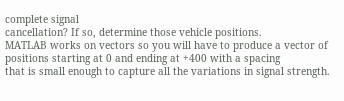complete signal
cancellation? If so, determine those vehicle positions.
MATLAB works on vectors so you will have to produce a vector of positions starting at 0 and ending at +400 with a spacing
that is small enough to capture all the variations in signal strength.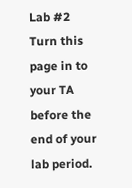Lab #2
Turn this page in to your TA before the end of your lab period.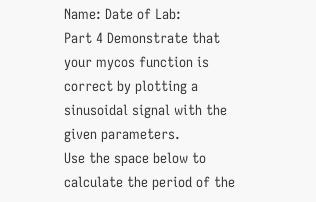Name: Date of Lab:
Part 4 Demonstrate that your mycos function is correct by plotting a sinusoidal signal with the given parameters.
Use the space below to calculate the period of the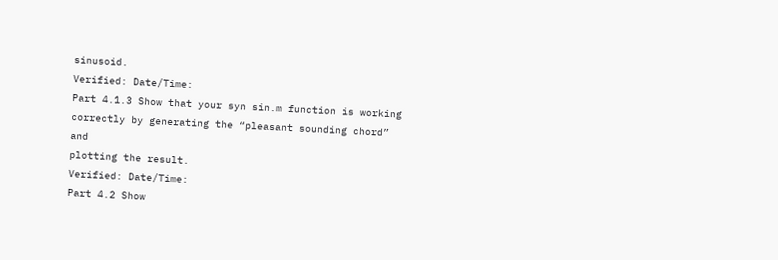sinusoid.
Verified: Date/Time:
Part 4.1.3 Show that your syn sin.m function is working correctly by generating the “pleasant sounding chord” and
plotting the result.
Verified: Date/Time:
Part 4.2 Show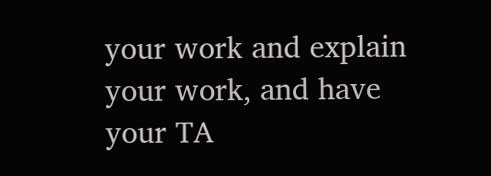your work and explain your work, and have your TA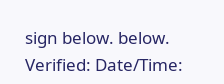sign below. below.
Verified: Date/Time: